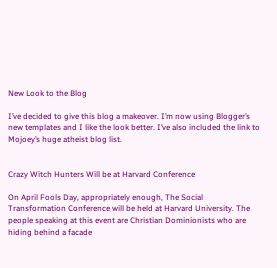New Look to the Blog

I’ve decided to give this blog a makeover. I’m now using Blogger’s new templates and I like the look better. I’ve also included the link to Mojoey’s huge atheist blog list.


Crazy Witch Hunters Will be at Harvard Conference

On April Fools Day, appropriately enough, The Social Transformation Conference will be held at Harvard University. The people speaking at this event are Christian Dominionists who are hiding behind a facade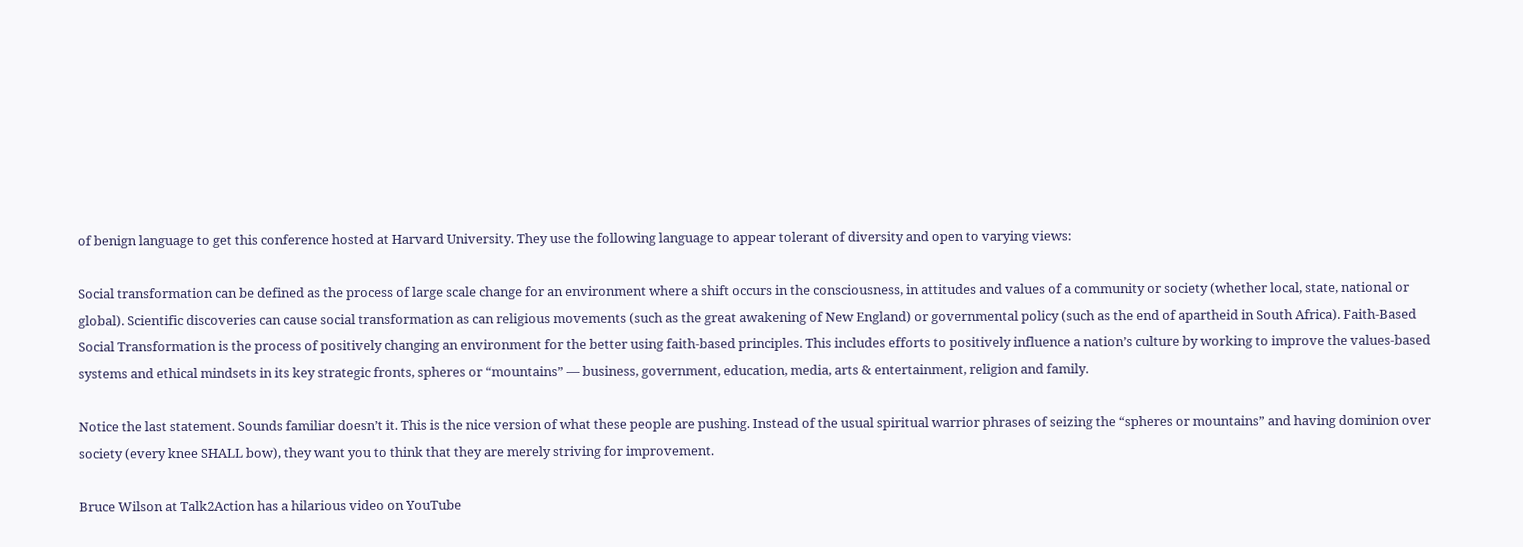of benign language to get this conference hosted at Harvard University. They use the following language to appear tolerant of diversity and open to varying views:

Social transformation can be defined as the process of large scale change for an environment where a shift occurs in the consciousness, in attitudes and values of a community or society (whether local, state, national or global). Scientific discoveries can cause social transformation as can religious movements (such as the great awakening of New England) or governmental policy (such as the end of apartheid in South Africa). Faith-Based Social Transformation is the process of positively changing an environment for the better using faith-based principles. This includes efforts to positively influence a nation’s culture by working to improve the values-based systems and ethical mindsets in its key strategic fronts, spheres or “mountains” — business, government, education, media, arts & entertainment, religion and family.

Notice the last statement. Sounds familiar doesn’t it. This is the nice version of what these people are pushing. Instead of the usual spiritual warrior phrases of seizing the “spheres or mountains” and having dominion over society (every knee SHALL bow), they want you to think that they are merely striving for improvement.

Bruce Wilson at Talk2Action has a hilarious video on YouTube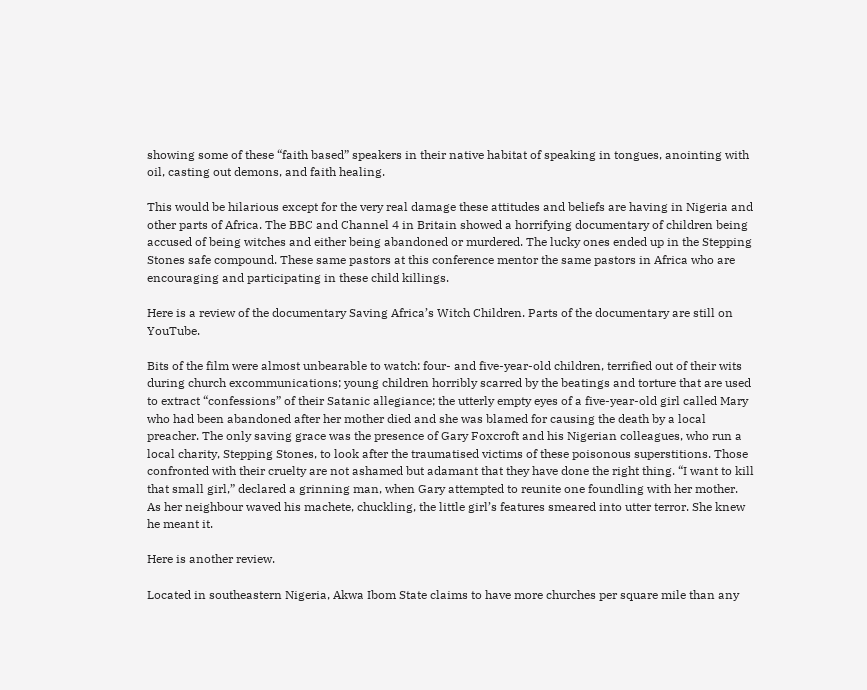showing some of these “faith based” speakers in their native habitat of speaking in tongues, anointing with oil, casting out demons, and faith healing.

This would be hilarious except for the very real damage these attitudes and beliefs are having in Nigeria and other parts of Africa. The BBC and Channel 4 in Britain showed a horrifying documentary of children being accused of being witches and either being abandoned or murdered. The lucky ones ended up in the Stepping Stones safe compound. These same pastors at this conference mentor the same pastors in Africa who are encouraging and participating in these child killings.

Here is a review of the documentary Saving Africa’s Witch Children. Parts of the documentary are still on YouTube.

Bits of the film were almost unbearable to watch: four- and five-year-old children, terrified out of their wits during church excommunications; young children horribly scarred by the beatings and torture that are used to extract “confessions” of their Satanic allegiance; the utterly empty eyes of a five-year-old girl called Mary who had been abandoned after her mother died and she was blamed for causing the death by a local preacher. The only saving grace was the presence of Gary Foxcroft and his Nigerian colleagues, who run a local charity, Stepping Stones, to look after the traumatised victims of these poisonous superstitions. Those confronted with their cruelty are not ashamed but adamant that they have done the right thing. “I want to kill that small girl,” declared a grinning man, when Gary attempted to reunite one foundling with her mother. As her neighbour waved his machete, chuckling, the little girl’s features smeared into utter terror. She knew he meant it.

Here is another review.

Located in southeastern Nigeria, Akwa Ibom State claims to have more churches per square mile than any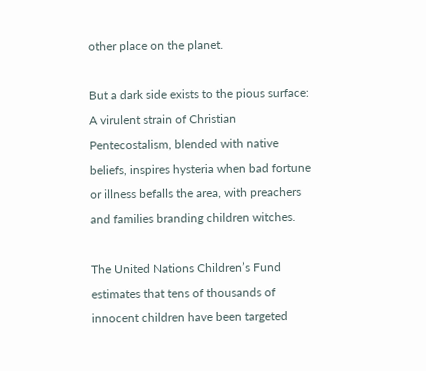other place on the planet.

But a dark side exists to the pious surface: A virulent strain of Christian Pentecostalism, blended with native beliefs, inspires hysteria when bad fortune or illness befalls the area, with preachers and families branding children witches.

The United Nations Children’s Fund estimates that tens of thousands of innocent children have been targeted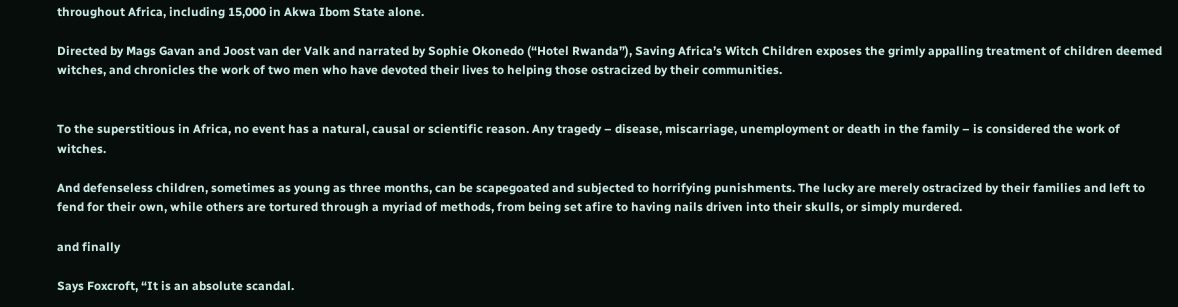throughout Africa, including 15,000 in Akwa Ibom State alone.

Directed by Mags Gavan and Joost van der Valk and narrated by Sophie Okonedo (“Hotel Rwanda”), Saving Africa’s Witch Children exposes the grimly appalling treatment of children deemed witches, and chronicles the work of two men who have devoted their lives to helping those ostracized by their communities.


To the superstitious in Africa, no event has a natural, causal or scientific reason. Any tragedy – disease, miscarriage, unemployment or death in the family – is considered the work of witches.

And defenseless children, sometimes as young as three months, can be scapegoated and subjected to horrifying punishments. The lucky are merely ostracized by their families and left to fend for their own, while others are tortured through a myriad of methods, from being set afire to having nails driven into their skulls, or simply murdered.

and finally

Says Foxcroft, “It is an absolute scandal.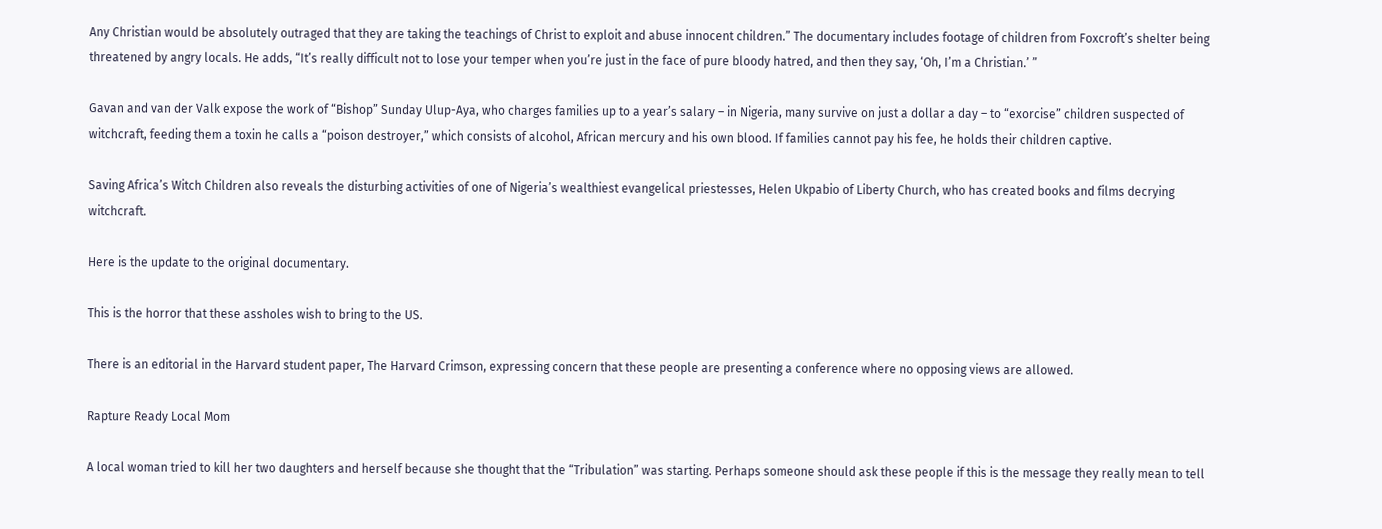Any Christian would be absolutely outraged that they are taking the teachings of Christ to exploit and abuse innocent children.” The documentary includes footage of children from Foxcroft’s shelter being threatened by angry locals. He adds, “It’s really difficult not to lose your temper when you’re just in the face of pure bloody hatred, and then they say, ‘Oh, I’m a Christian.’ ”

Gavan and van der Valk expose the work of “Bishop” Sunday Ulup-Aya, who charges families up to a year’s salary – in Nigeria, many survive on just a dollar a day – to “exorcise” children suspected of witchcraft, feeding them a toxin he calls a “poison destroyer,” which consists of alcohol, African mercury and his own blood. If families cannot pay his fee, he holds their children captive.

Saving Africa’s Witch Children also reveals the disturbing activities of one of Nigeria’s wealthiest evangelical priestesses, Helen Ukpabio of Liberty Church, who has created books and films decrying witchcraft.

Here is the update to the original documentary.

This is the horror that these assholes wish to bring to the US.

There is an editorial in the Harvard student paper, The Harvard Crimson, expressing concern that these people are presenting a conference where no opposing views are allowed.

Rapture Ready Local Mom

A local woman tried to kill her two daughters and herself because she thought that the “Tribulation” was starting. Perhaps someone should ask these people if this is the message they really mean to tell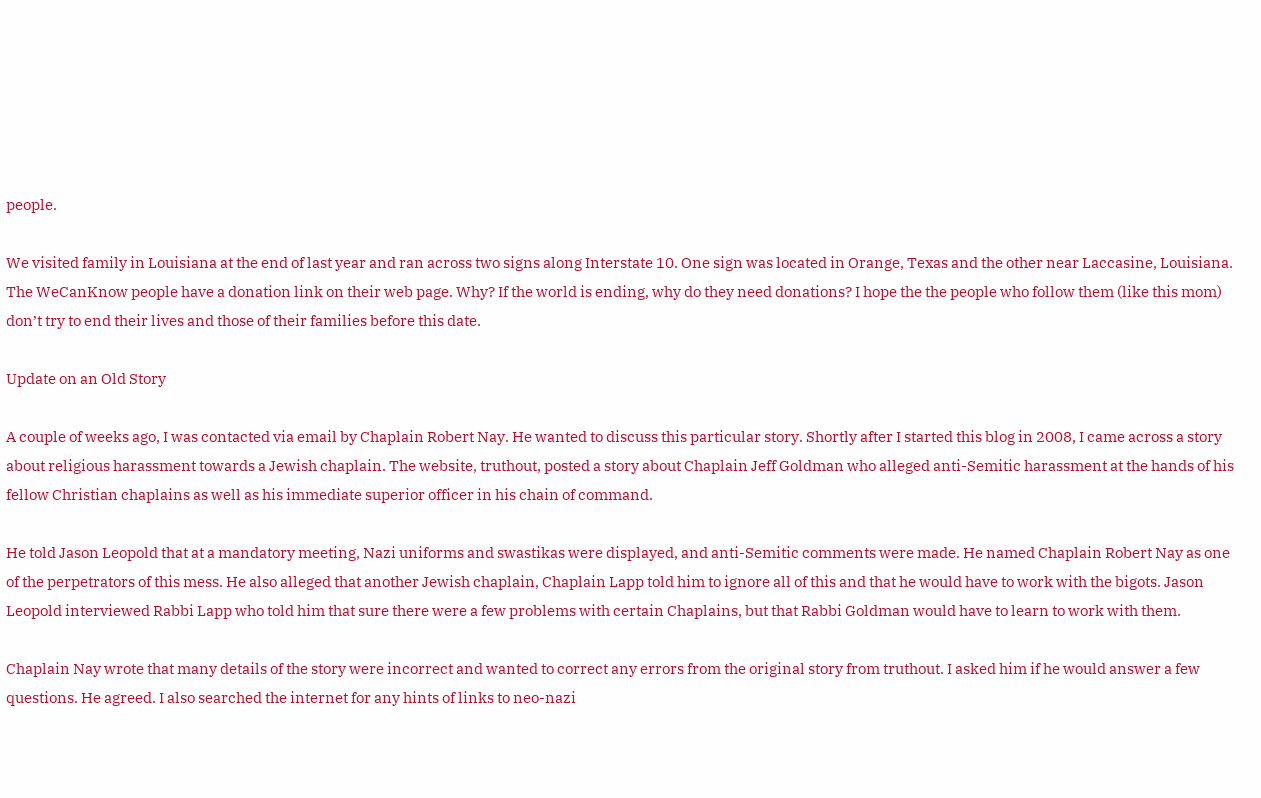people.

We visited family in Louisiana at the end of last year and ran across two signs along Interstate 10. One sign was located in Orange, Texas and the other near Laccasine, Louisiana. The WeCanKnow people have a donation link on their web page. Why? If the world is ending, why do they need donations? I hope the the people who follow them (like this mom) don’t try to end their lives and those of their families before this date.

Update on an Old Story

A couple of weeks ago, I was contacted via email by Chaplain Robert Nay. He wanted to discuss this particular story. Shortly after I started this blog in 2008, I came across a story about religious harassment towards a Jewish chaplain. The website, truthout, posted a story about Chaplain Jeff Goldman who alleged anti-Semitic harassment at the hands of his fellow Christian chaplains as well as his immediate superior officer in his chain of command.

He told Jason Leopold that at a mandatory meeting, Nazi uniforms and swastikas were displayed, and anti-Semitic comments were made. He named Chaplain Robert Nay as one of the perpetrators of this mess. He also alleged that another Jewish chaplain, Chaplain Lapp told him to ignore all of this and that he would have to work with the bigots. Jason Leopold interviewed Rabbi Lapp who told him that sure there were a few problems with certain Chaplains, but that Rabbi Goldman would have to learn to work with them.

Chaplain Nay wrote that many details of the story were incorrect and wanted to correct any errors from the original story from truthout. I asked him if he would answer a few questions. He agreed. I also searched the internet for any hints of links to neo-nazi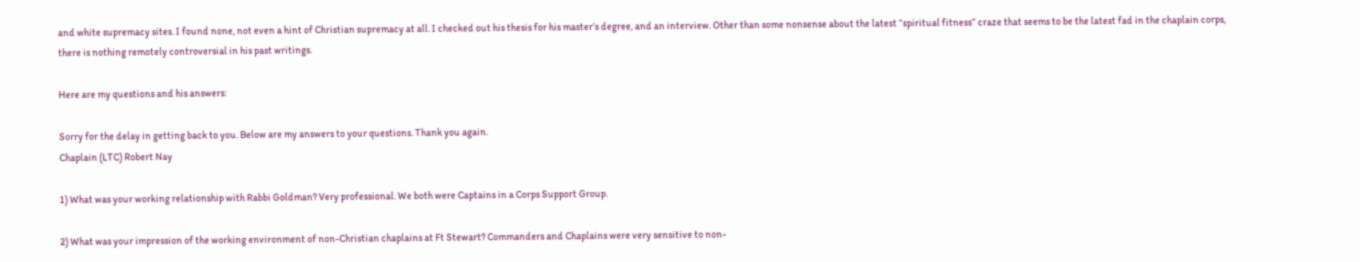and white supremacy sites. I found none, not even a hint of Christian supremacy at all. I checked out his thesis for his master’s degree, and an interview. Other than some nonsense about the latest “spiritual fitness” craze that seems to be the latest fad in the chaplain corps, there is nothing remotely controversial in his past writings.

Here are my questions and his answers:

Sorry for the delay in getting back to you. Below are my answers to your questions. Thank you again.
Chaplain (LTC) Robert Nay

1) What was your working relationship with Rabbi Goldman? Very professional. We both were Captains in a Corps Support Group.

2) What was your impression of the working environment of non-Christian chaplains at Ft Stewart? Commanders and Chaplains were very sensitive to non-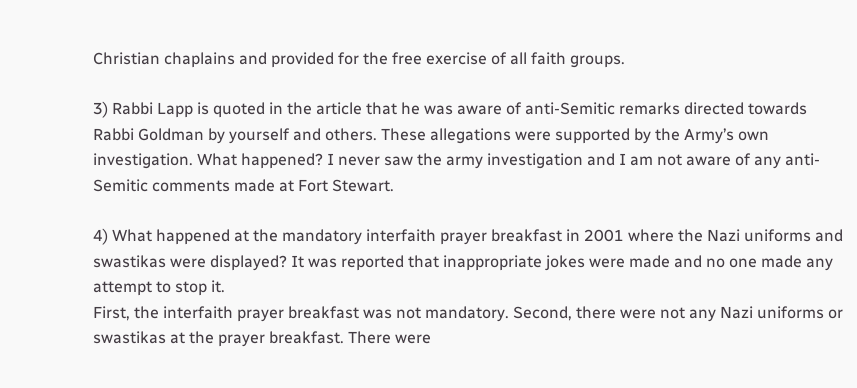Christian chaplains and provided for the free exercise of all faith groups.

3) Rabbi Lapp is quoted in the article that he was aware of anti-Semitic remarks directed towards Rabbi Goldman by yourself and others. These allegations were supported by the Army’s own investigation. What happened? I never saw the army investigation and I am not aware of any anti-Semitic comments made at Fort Stewart.

4) What happened at the mandatory interfaith prayer breakfast in 2001 where the Nazi uniforms and swastikas were displayed? It was reported that inappropriate jokes were made and no one made any attempt to stop it.
First, the interfaith prayer breakfast was not mandatory. Second, there were not any Nazi uniforms or swastikas at the prayer breakfast. There were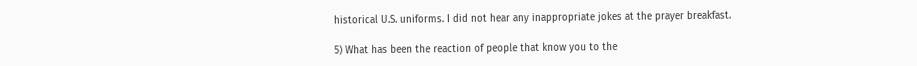historical U.S. uniforms. I did not hear any inappropriate jokes at the prayer breakfast.

5) What has been the reaction of people that know you to the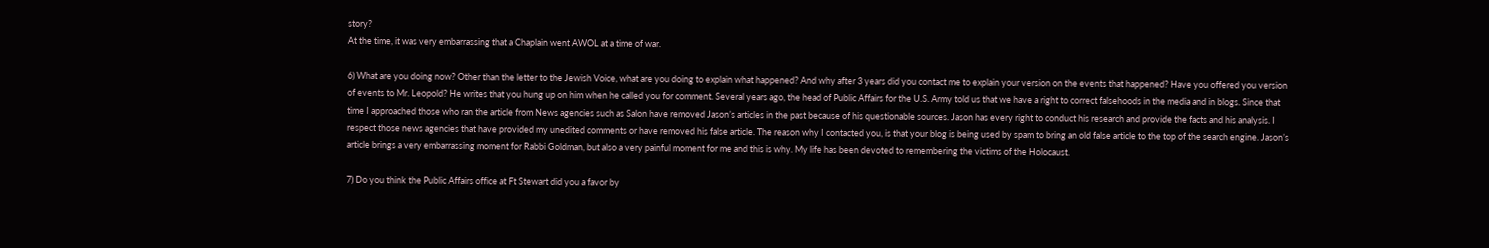story?
At the time, it was very embarrassing that a Chaplain went AWOL at a time of war.

6) What are you doing now? Other than the letter to the Jewish Voice, what are you doing to explain what happened? And why after 3 years did you contact me to explain your version on the events that happened? Have you offered you version of events to Mr. Leopold? He writes that you hung up on him when he called you for comment. Several years ago, the head of Public Affairs for the U.S. Army told us that we have a right to correct falsehoods in the media and in blogs. Since that time I approached those who ran the article from News agencies such as Salon have removed Jason’s articles in the past because of his questionable sources. Jason has every right to conduct his research and provide the facts and his analysis. I respect those news agencies that have provided my unedited comments or have removed his false article. The reason why I contacted you, is that your blog is being used by spam to bring an old false article to the top of the search engine. Jason’s article brings a very embarrassing moment for Rabbi Goldman, but also a very painful moment for me and this is why. My life has been devoted to remembering the victims of the Holocaust.

7) Do you think the Public Affairs office at Ft Stewart did you a favor by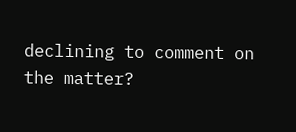declining to comment on the matter?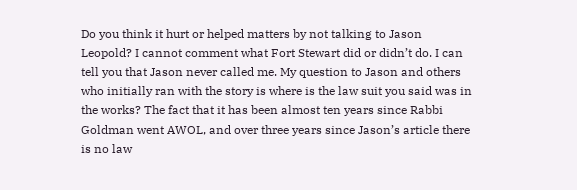Do you think it hurt or helped matters by not talking to Jason Leopold? I cannot comment what Fort Stewart did or didn’t do. I can tell you that Jason never called me. My question to Jason and others who initially ran with the story is where is the law suit you said was in the works? The fact that it has been almost ten years since Rabbi Goldman went AWOL, and over three years since Jason’s article there is no law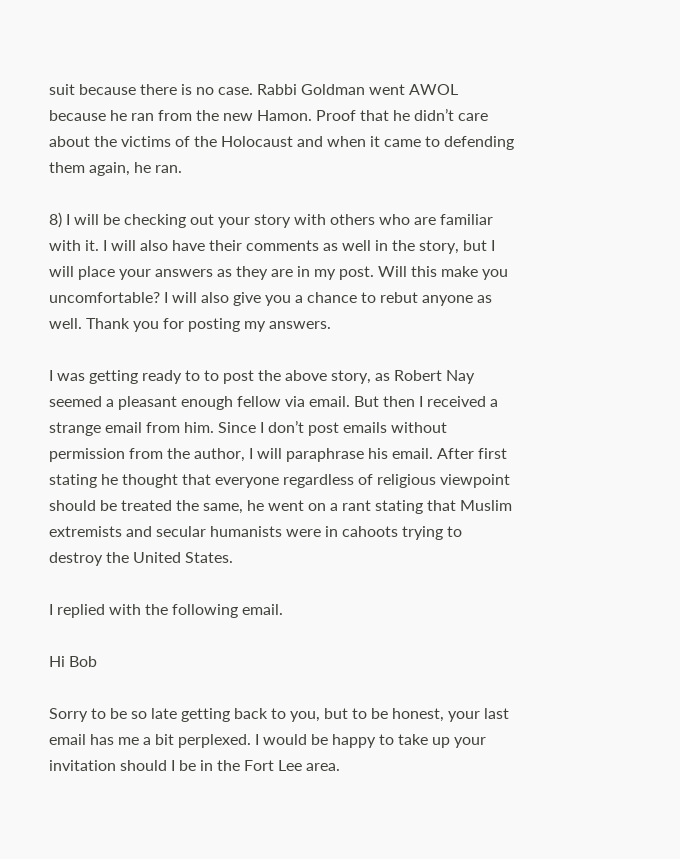suit because there is no case. Rabbi Goldman went AWOL because he ran from the new Hamon. Proof that he didn’t care about the victims of the Holocaust and when it came to defending them again, he ran.

8) I will be checking out your story with others who are familiar with it. I will also have their comments as well in the story, but I will place your answers as they are in my post. Will this make you uncomfortable? I will also give you a chance to rebut anyone as well. Thank you for posting my answers.

I was getting ready to to post the above story, as Robert Nay seemed a pleasant enough fellow via email. But then I received a strange email from him. Since I don’t post emails without permission from the author, I will paraphrase his email. After first stating he thought that everyone regardless of religious viewpoint should be treated the same, he went on a rant stating that Muslim extremists and secular humanists were in cahoots trying to destroy the United States.

I replied with the following email.

Hi Bob

Sorry to be so late getting back to you, but to be honest, your last email has me a bit perplexed. I would be happy to take up your invitation should I be in the Fort Lee area.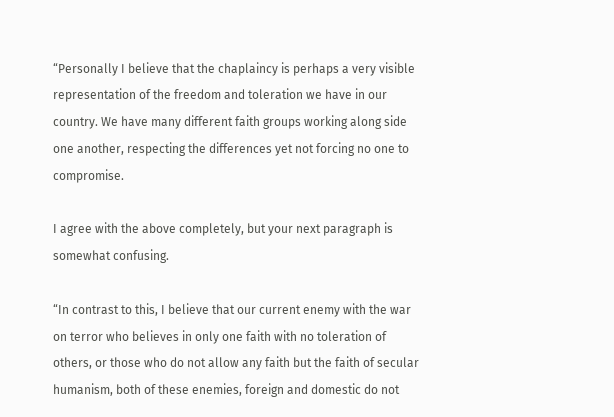“Personally I believe that the chaplaincy is perhaps a very visible representation of the freedom and toleration we have in our country. We have many different faith groups working along side one another, respecting the differences yet not forcing no one to compromise.

I agree with the above completely, but your next paragraph is somewhat confusing.

“In contrast to this, I believe that our current enemy with the war on terror who believes in only one faith with no toleration of others, or those who do not allow any faith but the faith of secular humanism, both of these enemies, foreign and domestic do not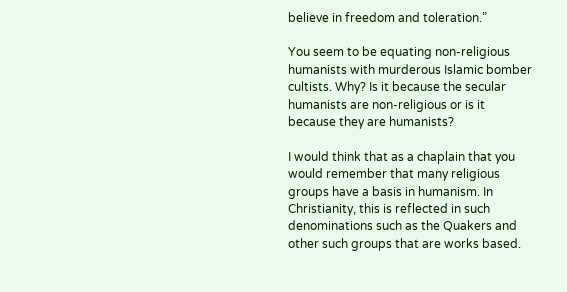believe in freedom and toleration.”

You seem to be equating non-religious humanists with murderous Islamic bomber cultists. Why? Is it because the secular humanists are non-religious or is it because they are humanists?

I would think that as a chaplain that you would remember that many religious groups have a basis in humanism. In Christianity, this is reflected in such denominations such as the Quakers and other such groups that are works based.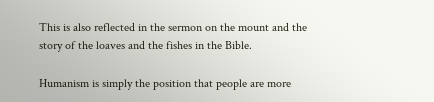This is also reflected in the sermon on the mount and the story of the loaves and the fishes in the Bible.

Humanism is simply the position that people are more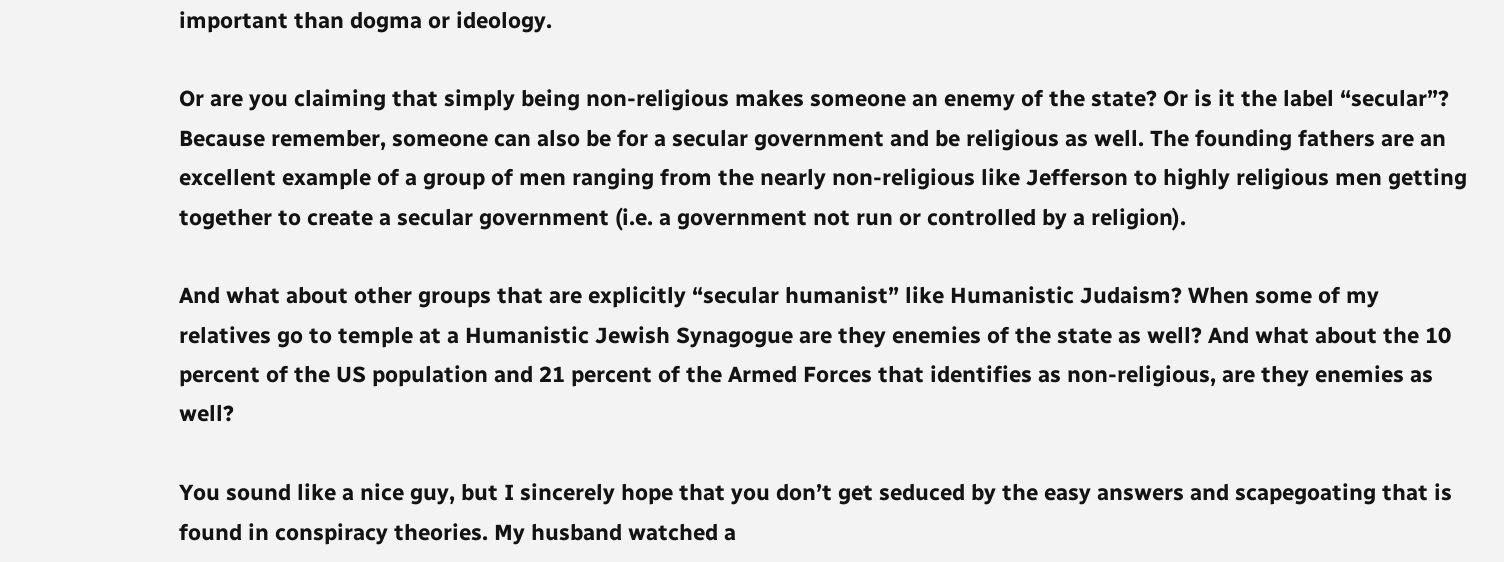important than dogma or ideology.

Or are you claiming that simply being non-religious makes someone an enemy of the state? Or is it the label “secular”? Because remember, someone can also be for a secular government and be religious as well. The founding fathers are an excellent example of a group of men ranging from the nearly non-religious like Jefferson to highly religious men getting together to create a secular government (i.e. a government not run or controlled by a religion).

And what about other groups that are explicitly “secular humanist” like Humanistic Judaism? When some of my relatives go to temple at a Humanistic Jewish Synagogue are they enemies of the state as well? And what about the 10 percent of the US population and 21 percent of the Armed Forces that identifies as non-religious, are they enemies as well?

You sound like a nice guy, but I sincerely hope that you don’t get seduced by the easy answers and scapegoating that is found in conspiracy theories. My husband watched a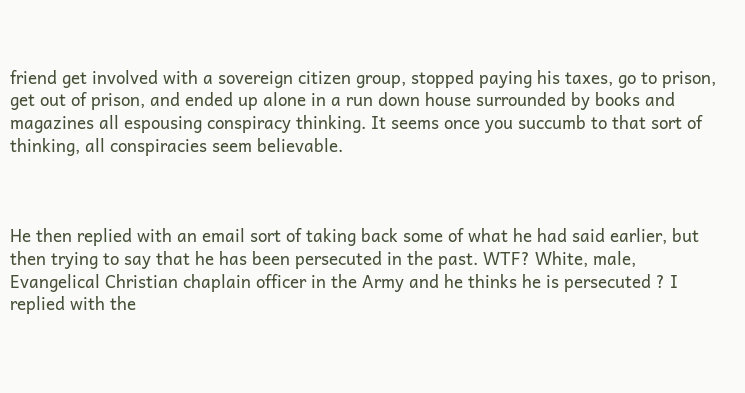friend get involved with a sovereign citizen group, stopped paying his taxes, go to prison, get out of prison, and ended up alone in a run down house surrounded by books and magazines all espousing conspiracy thinking. It seems once you succumb to that sort of thinking, all conspiracies seem believable.



He then replied with an email sort of taking back some of what he had said earlier, but then trying to say that he has been persecuted in the past. WTF? White, male, Evangelical Christian chaplain officer in the Army and he thinks he is persecuted ? I replied with the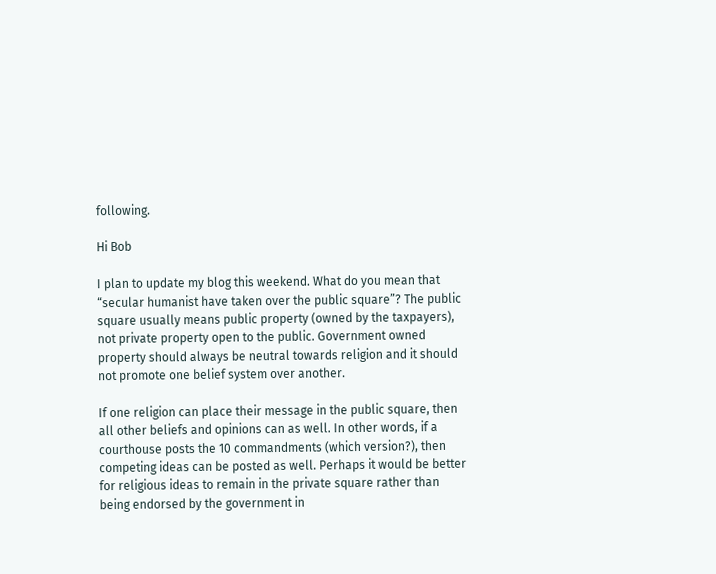following.

Hi Bob

I plan to update my blog this weekend. What do you mean that “secular humanist have taken over the public square”? The public square usually means public property (owned by the taxpayers), not private property open to the public. Government owned property should always be neutral towards religion and it should not promote one belief system over another.

If one religion can place their message in the public square, then all other beliefs and opinions can as well. In other words, if a courthouse posts the 10 commandments (which version?), then competing ideas can be posted as well. Perhaps it would be better for religious ideas to remain in the private square rather than being endorsed by the government in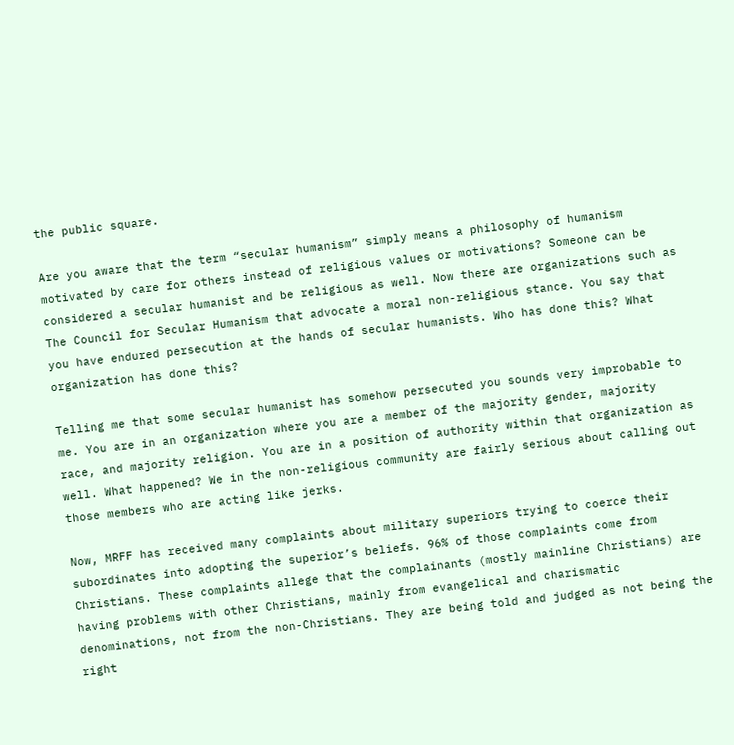the public square.

Are you aware that the term “secular humanism” simply means a philosophy of humanism motivated by care for others instead of religious values or motivations? Someone can be considered a secular humanist and be religious as well. Now there are organizations such as The Council for Secular Humanism that advocate a moral non-religious stance. You say that you have endured persecution at the hands of secular humanists. Who has done this? What organization has done this?

Telling me that some secular humanist has somehow persecuted you sounds very improbable to me. You are in an organization where you are a member of the majority gender, majority race, and majority religion. You are in a position of authority within that organization as well. What happened? We in the non-religious community are fairly serious about calling out those members who are acting like jerks.

Now, MRFF has received many complaints about military superiors trying to coerce their subordinates into adopting the superior’s beliefs. 96% of those complaints come from Christians. These complaints allege that the complainants (mostly mainline Christians) are having problems with other Christians, mainly from evangelical and charismatic denominations, not from the non-Christians. They are being told and judged as not being the right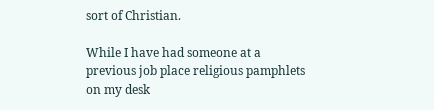sort of Christian.

While I have had someone at a previous job place religious pamphlets on my desk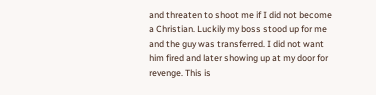and threaten to shoot me if I did not become a Christian. Luckily my boss stood up for me and the guy was transferred. I did not want him fired and later showing up at my door for revenge. This is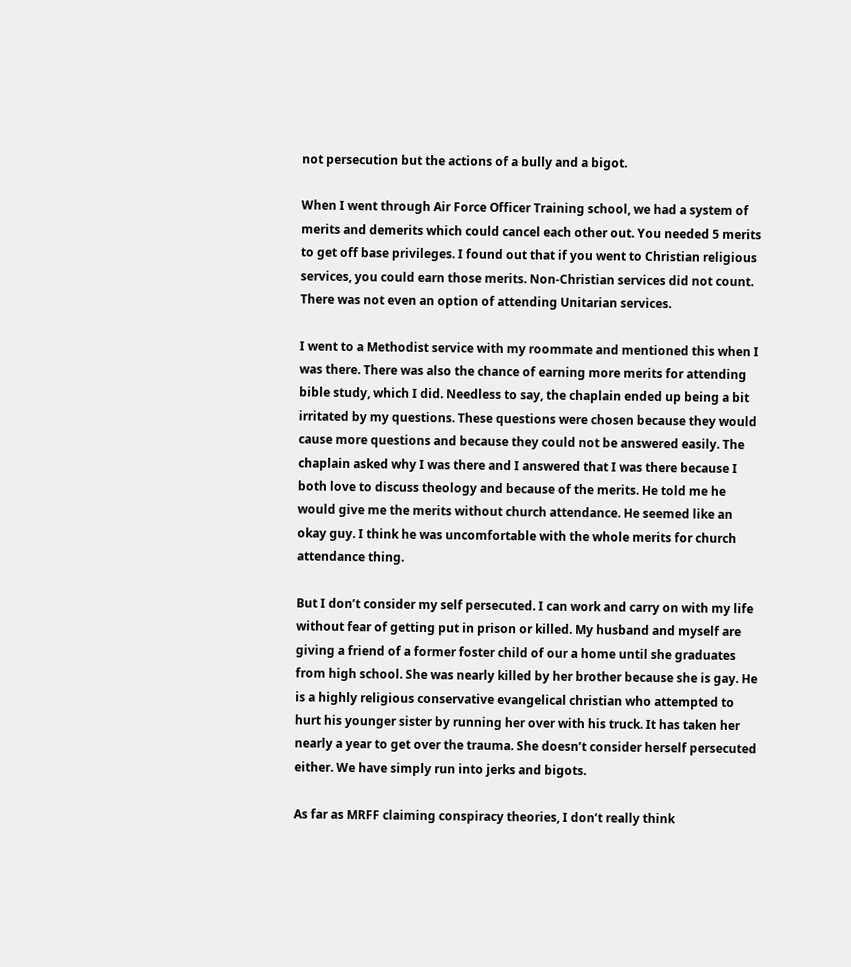not persecution but the actions of a bully and a bigot.

When I went through Air Force Officer Training school, we had a system of merits and demerits which could cancel each other out. You needed 5 merits to get off base privileges. I found out that if you went to Christian religious services, you could earn those merits. Non-Christian services did not count. There was not even an option of attending Unitarian services.

I went to a Methodist service with my roommate and mentioned this when I was there. There was also the chance of earning more merits for attending bible study, which I did. Needless to say, the chaplain ended up being a bit irritated by my questions. These questions were chosen because they would cause more questions and because they could not be answered easily. The chaplain asked why I was there and I answered that I was there because I both love to discuss theology and because of the merits. He told me he would give me the merits without church attendance. He seemed like an okay guy. I think he was uncomfortable with the whole merits for church attendance thing.

But I don’t consider my self persecuted. I can work and carry on with my life without fear of getting put in prison or killed. My husband and myself are giving a friend of a former foster child of our a home until she graduates from high school. She was nearly killed by her brother because she is gay. He is a highly religious conservative evangelical christian who attempted to hurt his younger sister by running her over with his truck. It has taken her nearly a year to get over the trauma. She doesn’t consider herself persecuted either. We have simply run into jerks and bigots.

As far as MRFF claiming conspiracy theories, I don’t really think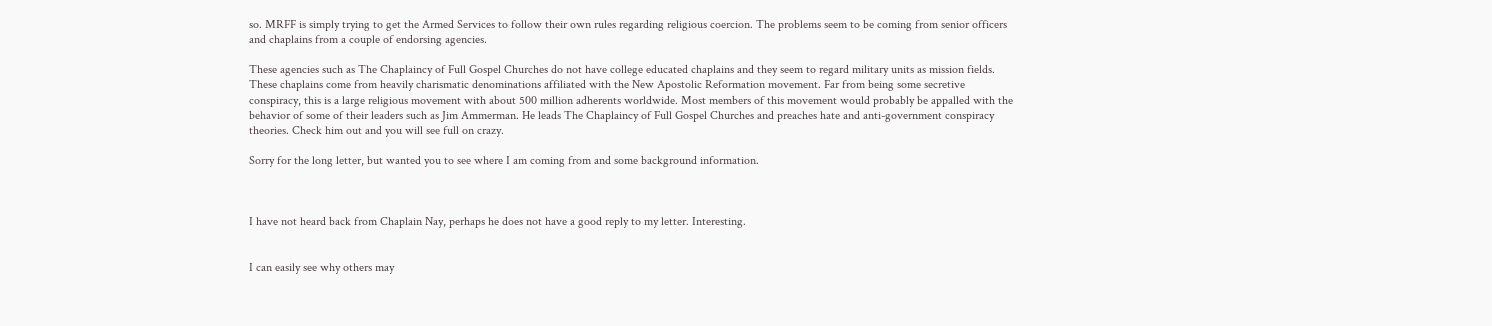so. MRFF is simply trying to get the Armed Services to follow their own rules regarding religious coercion. The problems seem to be coming from senior officers and chaplains from a couple of endorsing agencies.

These agencies such as The Chaplaincy of Full Gospel Churches do not have college educated chaplains and they seem to regard military units as mission fields. These chaplains come from heavily charismatic denominations affiliated with the New Apostolic Reformation movement. Far from being some secretive conspiracy, this is a large religious movement with about 500 million adherents worldwide. Most members of this movement would probably be appalled with the behavior of some of their leaders such as Jim Ammerman. He leads The Chaplaincy of Full Gospel Churches and preaches hate and anti-government conspiracy theories. Check him out and you will see full on crazy.

Sorry for the long letter, but wanted you to see where I am coming from and some background information.



I have not heard back from Chaplain Nay, perhaps he does not have a good reply to my letter. Interesting.


I can easily see why others may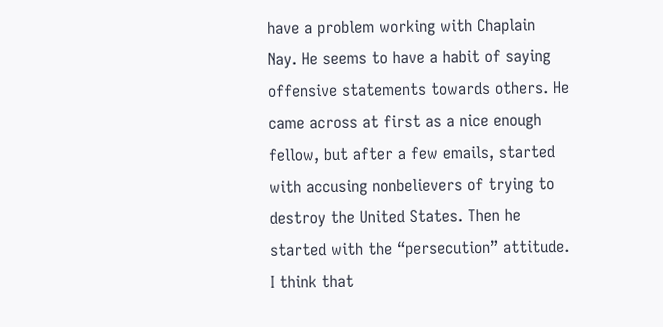have a problem working with Chaplain Nay. He seems to have a habit of saying offensive statements towards others. He came across at first as a nice enough fellow, but after a few emails, started with accusing nonbelievers of trying to destroy the United States. Then he started with the “persecution” attitude. I think that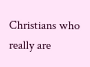Christians who really are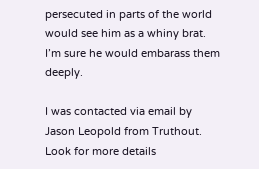persecuted in parts of the world would see him as a whiny brat. I’m sure he would embarass them deeply.

I was contacted via email by Jason Leopold from Truthout. Look for more details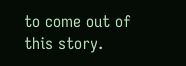to come out of this story.